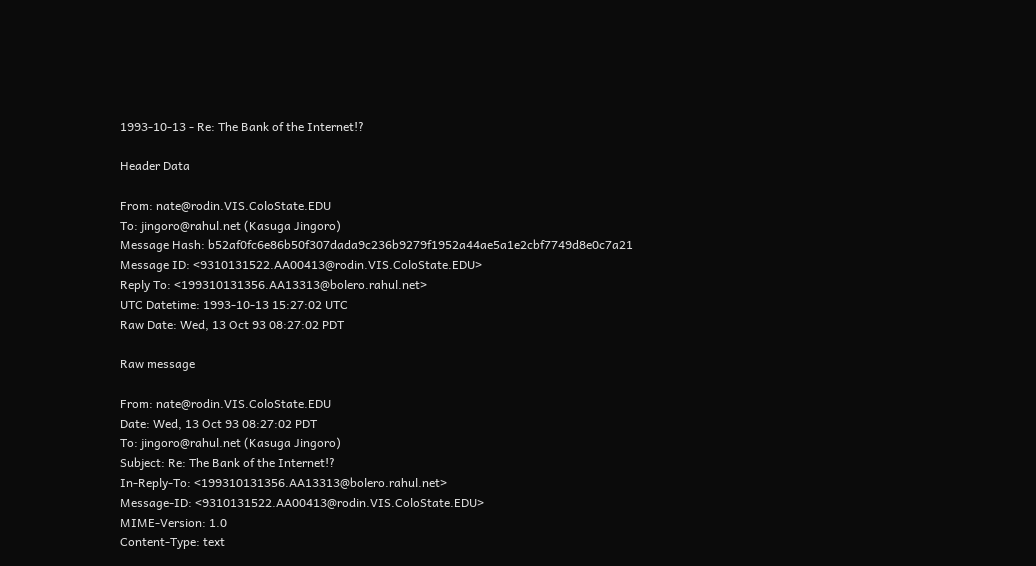1993-10-13 - Re: The Bank of the Internet!?

Header Data

From: nate@rodin.VIS.ColoState.EDU
To: jingoro@rahul.net (Kasuga Jingoro)
Message Hash: b52af0fc6e86b50f307dada9c236b9279f1952a44ae5a1e2cbf7749d8e0c7a21
Message ID: <9310131522.AA00413@rodin.VIS.ColoState.EDU>
Reply To: <199310131356.AA13313@bolero.rahul.net>
UTC Datetime: 1993-10-13 15:27:02 UTC
Raw Date: Wed, 13 Oct 93 08:27:02 PDT

Raw message

From: nate@rodin.VIS.ColoState.EDU
Date: Wed, 13 Oct 93 08:27:02 PDT
To: jingoro@rahul.net (Kasuga Jingoro)
Subject: Re: The Bank of the Internet!?
In-Reply-To: <199310131356.AA13313@bolero.rahul.net>
Message-ID: <9310131522.AA00413@rodin.VIS.ColoState.EDU>
MIME-Version: 1.0
Content-Type: text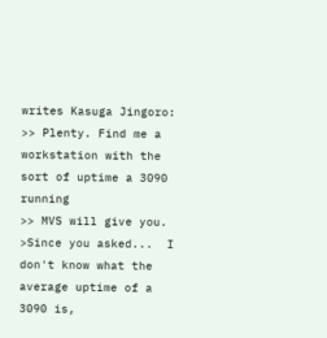writes Kasuga Jingoro:
>> Plenty. Find me a workstation with the sort of uptime a 3090 running
>> MVS will give you.
>Since you asked...  I don't know what the average uptime of a 3090 is,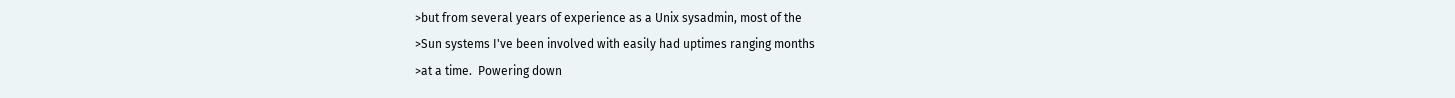>but from several years of experience as a Unix sysadmin, most of the
>Sun systems I've been involved with easily had uptimes ranging months
>at a time.  Powering down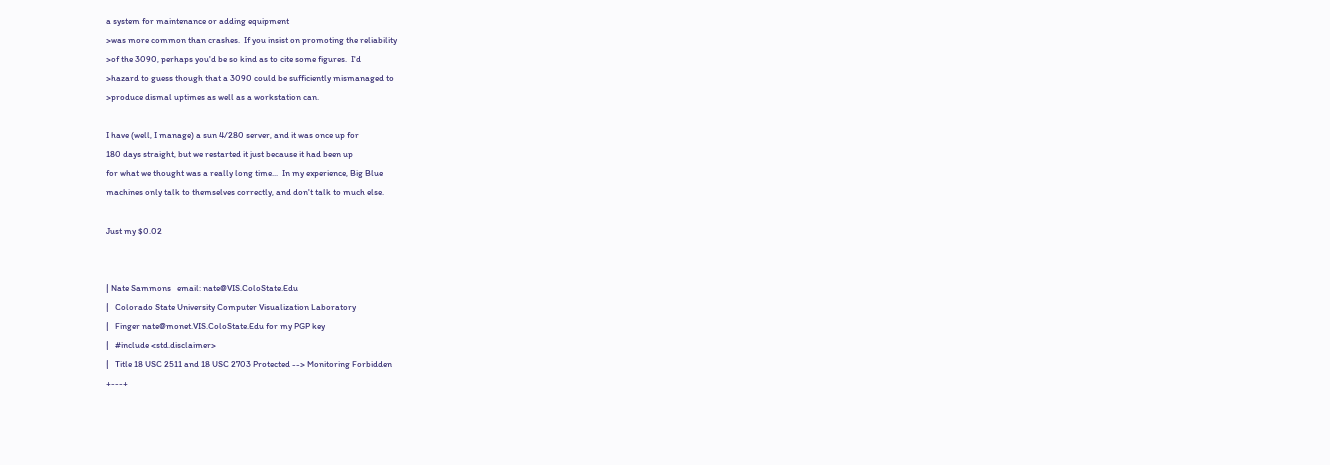a system for maintenance or adding equipment
>was more common than crashes.  If you insist on promoting the reliability
>of the 3090, perhaps you'd be so kind as to cite some figures.  I'd
>hazard to guess though that a 3090 could be sufficiently mismanaged to
>produce dismal uptimes as well as a workstation can.

I have (well, I manage) a sun 4/280 server, and it was once up for
180 days straight, but we restarted it just because it had been up
for what we thought was a really long time...  In my experience, Big Blue
machines only talk to themselves correctly, and don't talk to much else.

Just my $0.02


| Nate Sammons   email: nate@VIS.ColoState.Edu
|   Colorado State University Computer Visualization Laboratory
|   Finger nate@monet.VIS.ColoState.Edu for my PGP key
|   #include <std.disclaimer>
|   Title 18 USC 2511 and 18 USC 2703 Protected --> Monitoring Forbidden
+---+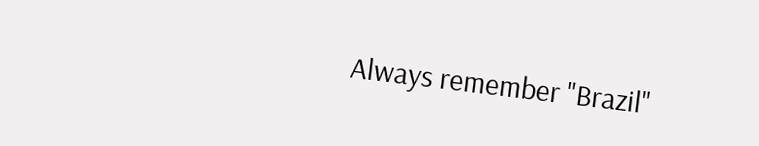Always remember "Brazil"